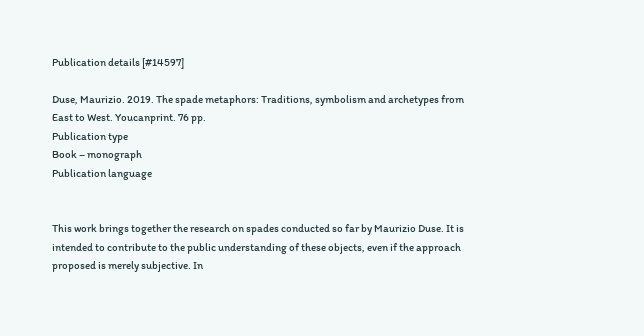Publication details [#14597]

Duse, Maurizio. 2019. The spade metaphors: Traditions, symbolism and archetypes from East to West. Youcanprint. 76 pp.
Publication type
Book – monograph
Publication language


This work brings together the research on spades conducted so far by Maurizio Duse. It is intended to contribute to the public understanding of these objects, even if the approach proposed is merely subjective. In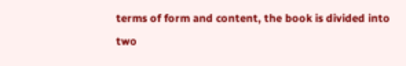terms of form and content, the book is divided into two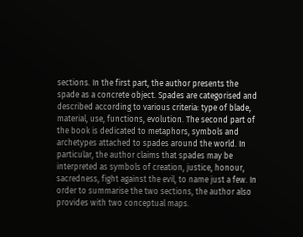sections. In the first part, the author presents the spade as a concrete object. Spades are categorised and described according to various criteria: type of blade, material, use, functions, evolution. The second part of the book is dedicated to metaphors, symbols and archetypes attached to spades around the world. In particular, the author claims that spades may be interpreted as symbols of creation, justice, honour, sacredness, fight against the evil, to name just a few. In order to summarise the two sections, the author also provides with two conceptual maps.